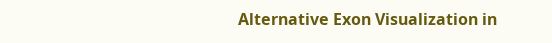Alternative Exon Visualization in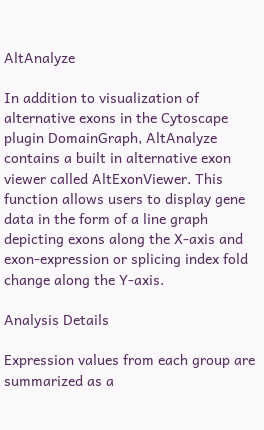AltAnalyze

In addition to visualization of alternative exons in the Cytoscape plugin DomainGraph, AltAnalyze contains a built in alternative exon viewer called AltExonViewer. This function allows users to display gene data in the form of a line graph depicting exons along the X-axis and exon-expression or splicing index fold change along the Y-axis.

Analysis Details

Expression values from each group are summarized as a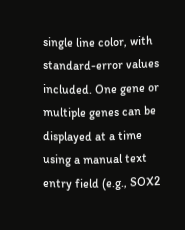single line color, with standard-error values included. One gene or multiple genes can be displayed at a time using a manual text entry field (e.g., SOX2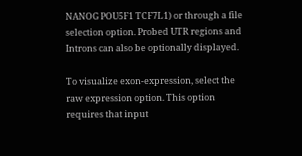NANOG POU5F1 TCF7L1) or through a file selection option. Probed UTR regions and Introns can also be optionally displayed.

To visualize exon-expression, select the raw expression option. This option requires that input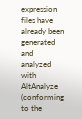expression files have already been generated and analyzed with AltAnalyze (conforming to the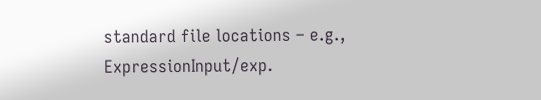standard file locations – e.g., ExpressionInput/exp.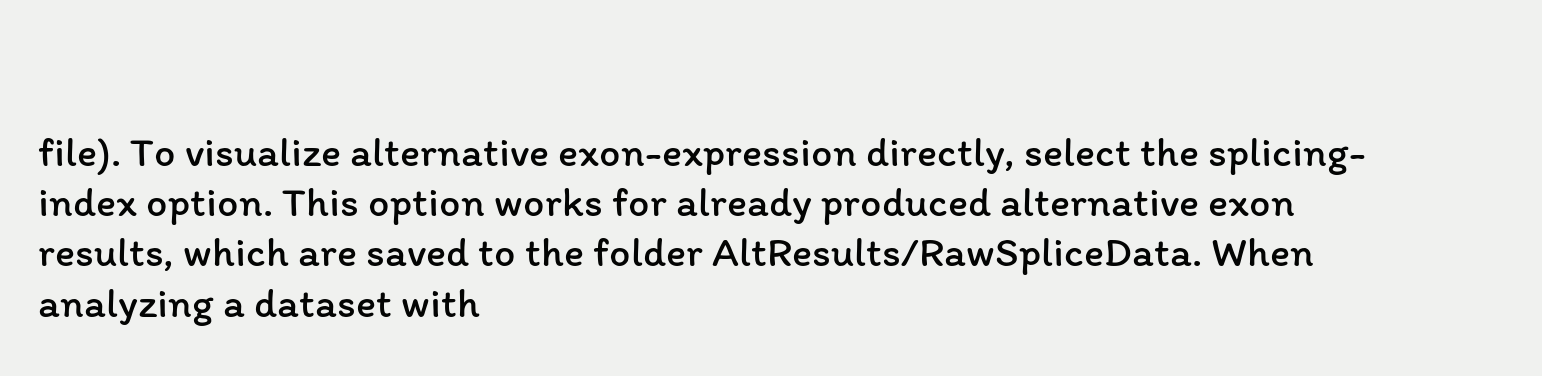file). To visualize alternative exon-expression directly, select the splicing-index option. This option works for already produced alternative exon results, which are saved to the folder AltResults/RawSpliceData. When analyzing a dataset with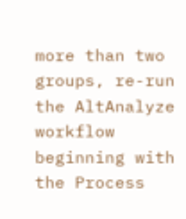more than two groups, re-run the AltAnalyze workflow beginning with the Process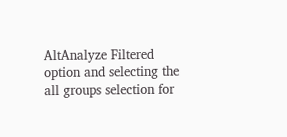AltAnalyze Filtered option and selecting the all groups selection for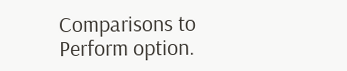Comparisons to Perform option.